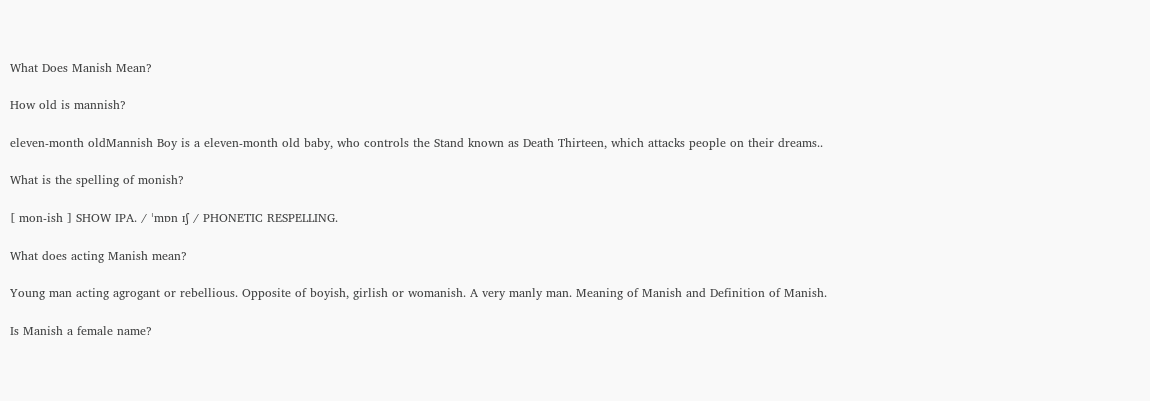What Does Manish Mean?

How old is mannish?

eleven-month oldMannish Boy is a eleven-month old baby, who controls the Stand known as Death Thirteen, which attacks people on their dreams..

What is the spelling of monish?

[ mon-ish ] SHOW IPA. / ˈmɒn ɪʃ / PHONETIC RESPELLING.

What does acting Manish mean?

Young man acting agrogant or rebellious. Opposite of boyish, girlish or womanish. A very manly man. Meaning of Manish and Definition of Manish.

Is Manish a female name?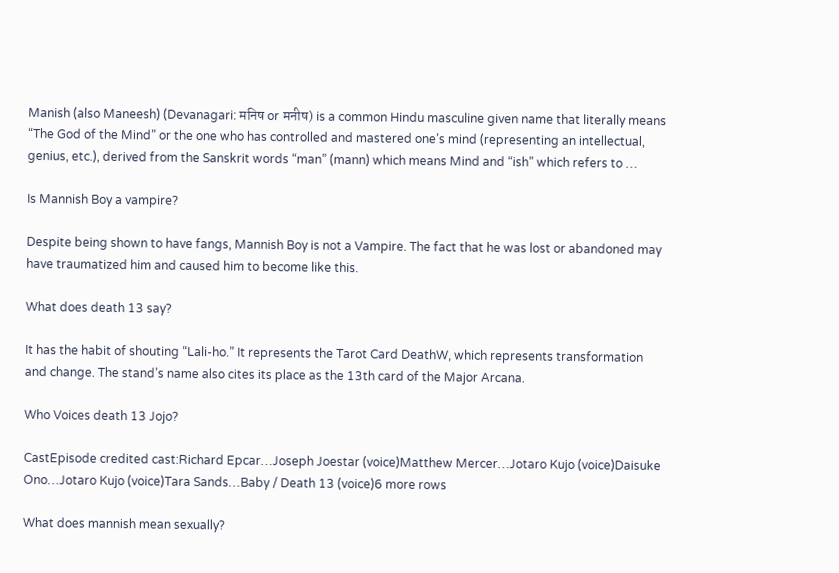Manish (also Maneesh) (Devanagari: मनिष or मनीष) is a common Hindu masculine given name that literally means “The God of the Mind” or the one who has controlled and mastered one’s mind (representing an intellectual, genius, etc.), derived from the Sanskrit words “man” (mann) which means Mind and “ish” which refers to …

Is Mannish Boy a vampire?

Despite being shown to have fangs, Mannish Boy is not a Vampire. The fact that he was lost or abandoned may have traumatized him and caused him to become like this.

What does death 13 say?

It has the habit of shouting “Lali-ho.” It represents the Tarot Card DeathW, which represents transformation and change. The stand’s name also cites its place as the 13th card of the Major Arcana.

Who Voices death 13 Jojo?

CastEpisode credited cast:Richard Epcar…Joseph Joestar (voice)Matthew Mercer…Jotaro Kujo (voice)Daisuke Ono…Jotaro Kujo (voice)Tara Sands…Baby / Death 13 (voice)6 more rows

What does mannish mean sexually?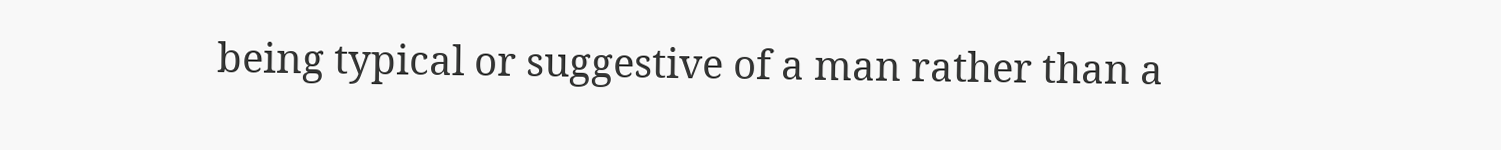being typical or suggestive of a man rather than a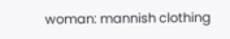woman: mannish clothing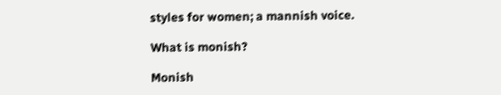styles for women; a mannish voice.

What is monish?

Monish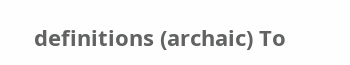definitions (archaic) To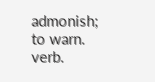admonish; to warn. verb.